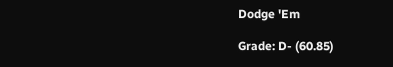Dodge 'Em

Grade: D- (60.85)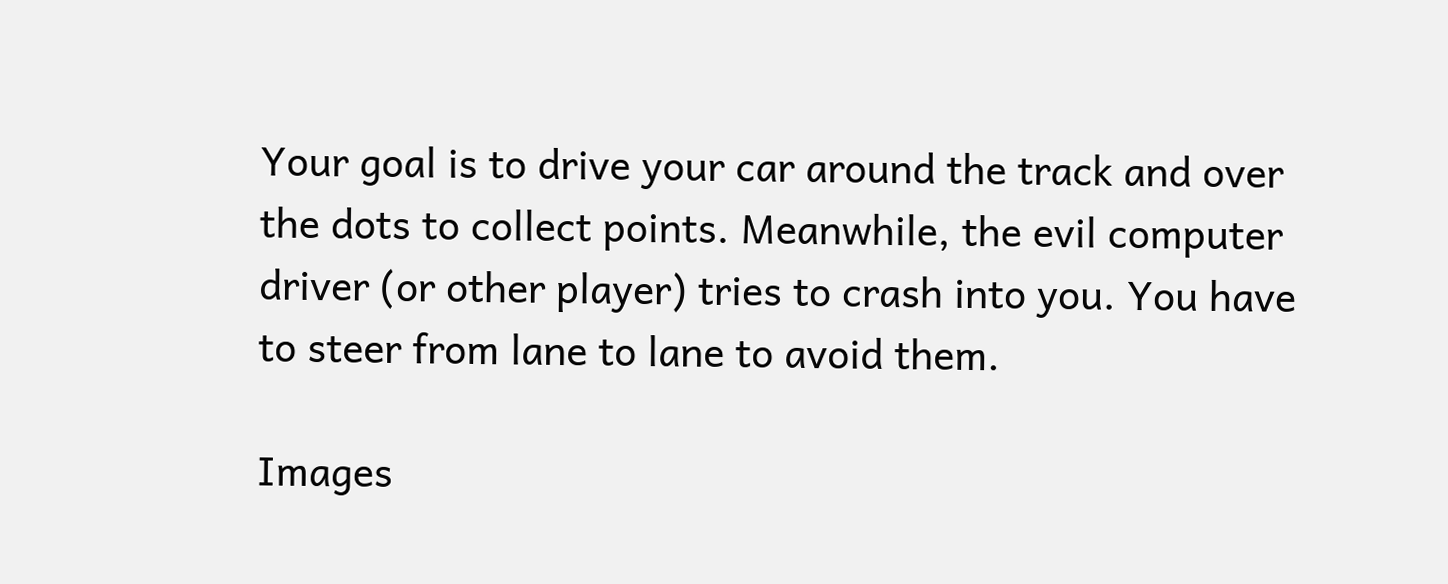Your goal is to drive your car around the track and over the dots to collect points. Meanwhile, the evil computer driver (or other player) tries to crash into you. You have to steer from lane to lane to avoid them.

Images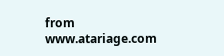from www.atariage.com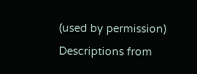(used by permission)
Descriptions from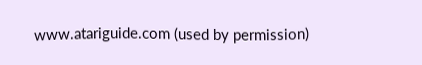www.atariguide.com (used by permission)